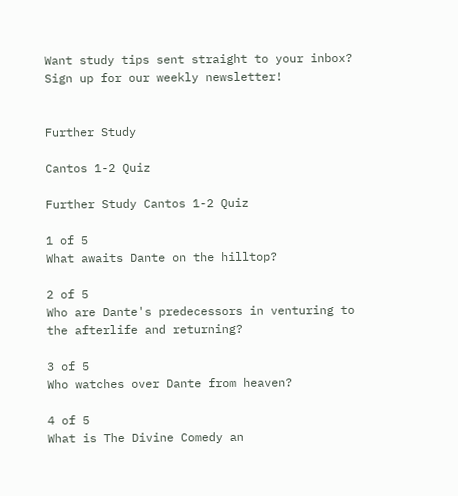Want study tips sent straight to your inbox? Sign up for our weekly newsletter!


Further Study

Cantos 1-2 Quiz

Further Study Cantos 1-2 Quiz

1 of 5
What awaits Dante on the hilltop?

2 of 5
Who are Dante's predecessors in venturing to the afterlife and returning?

3 of 5
Who watches over Dante from heaven?

4 of 5
What is The Divine Comedy an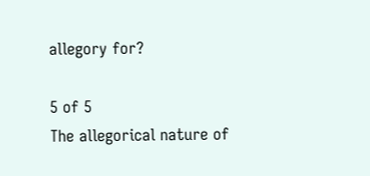allegory for?

5 of 5
The allegorical nature of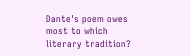Dante's poem owes most to which literary tradition?